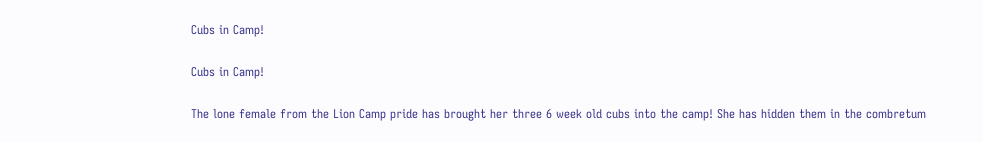Cubs in Camp!

Cubs in Camp!

The lone female from the Lion Camp pride has brought her three 6 week old cubs into the camp! She has hidden them in the combretum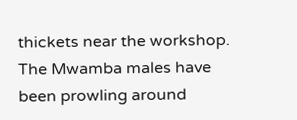thickets near the workshop. The Mwamba males have been prowling around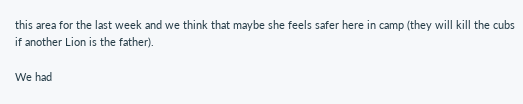this area for the last week and we think that maybe she feels safer here in camp (they will kill the cubs if another Lion is the father).

We had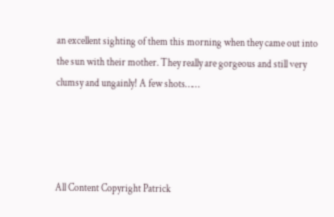an excellent sighting of them this morning when they came out into the sun with their mother. They really are gorgeous and still very clumsy and ungainly! A few shots……




All Content Copyright Patrick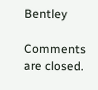Bentley

Comments are closed.